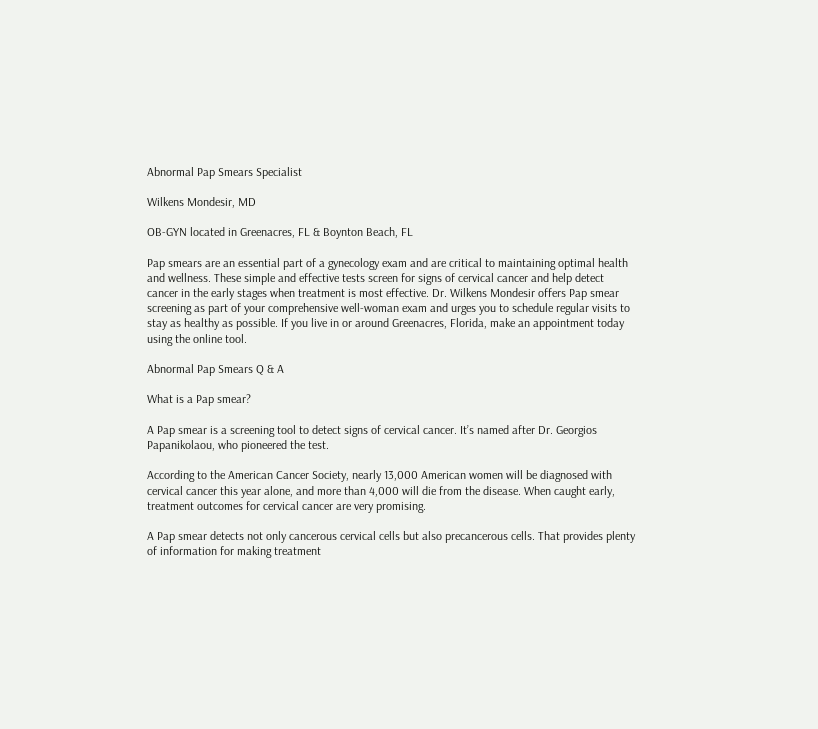Abnormal Pap Smears Specialist

Wilkens Mondesir, MD

OB-GYN located in Greenacres, FL & Boynton Beach, FL

Pap smears are an essential part of a gynecology exam and are critical to maintaining optimal health and wellness. These simple and effective tests screen for signs of cervical cancer and help detect cancer in the early stages when treatment is most effective. Dr. Wilkens Mondesir offers Pap smear screening as part of your comprehensive well-woman exam and urges you to schedule regular visits to stay as healthy as possible. If you live in or around Greenacres, Florida, make an appointment today using the online tool.

Abnormal Pap Smears Q & A

What is a Pap smear?

A Pap smear is a screening tool to detect signs of cervical cancer. It’s named after Dr. Georgios Papanikolaou, who pioneered the test.

According to the American Cancer Society, nearly 13,000 American women will be diagnosed with cervical cancer this year alone, and more than 4,000 will die from the disease. When caught early, treatment outcomes for cervical cancer are very promising.

A Pap smear detects not only cancerous cervical cells but also precancerous cells. That provides plenty of information for making treatment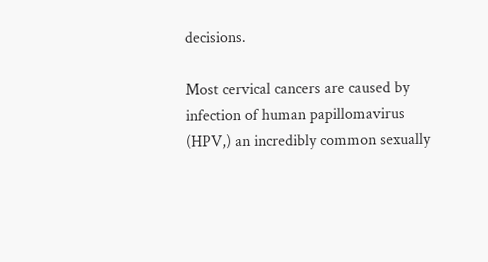decisions.

Most cervical cancers are caused by infection of human papillomavirus (HPV,) an incredibly common sexually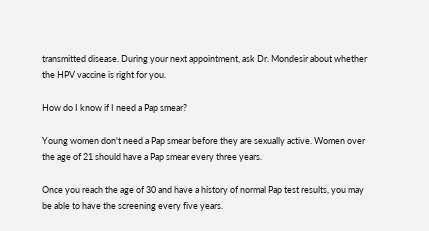transmitted disease. During your next appointment, ask Dr. Mondesir about whether the HPV vaccine is right for you.

How do I know if I need a Pap smear?

Young women don't need a Pap smear before they are sexually active. Women over the age of 21 should have a Pap smear every three years.

Once you reach the age of 30 and have a history of normal Pap test results, you may be able to have the screening every five years.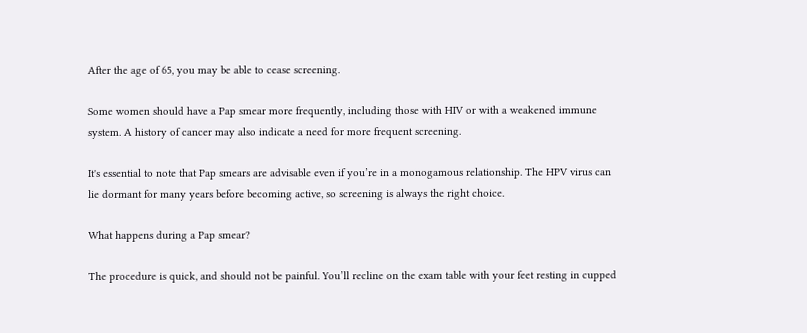After the age of 65, you may be able to cease screening.

Some women should have a Pap smear more frequently, including those with HIV or with a weakened immune system. A history of cancer may also indicate a need for more frequent screening.

It's essential to note that Pap smears are advisable even if you’re in a monogamous relationship. The HPV virus can lie dormant for many years before becoming active, so screening is always the right choice.

What happens during a Pap smear?

The procedure is quick, and should not be painful. You’ll recline on the exam table with your feet resting in cupped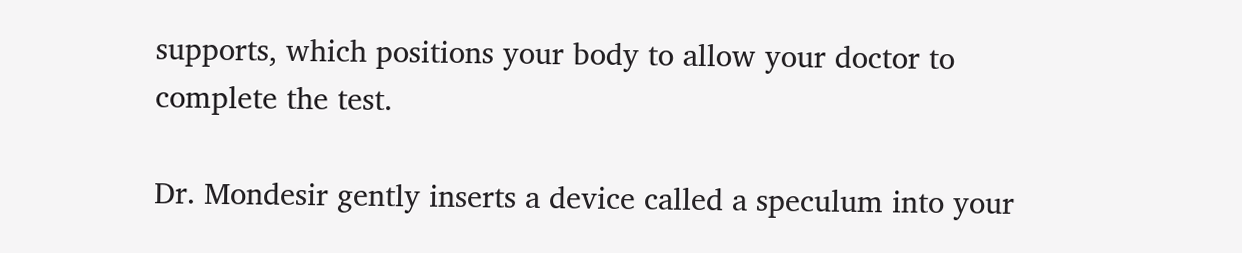supports, which positions your body to allow your doctor to complete the test.

Dr. Mondesir gently inserts a device called a speculum into your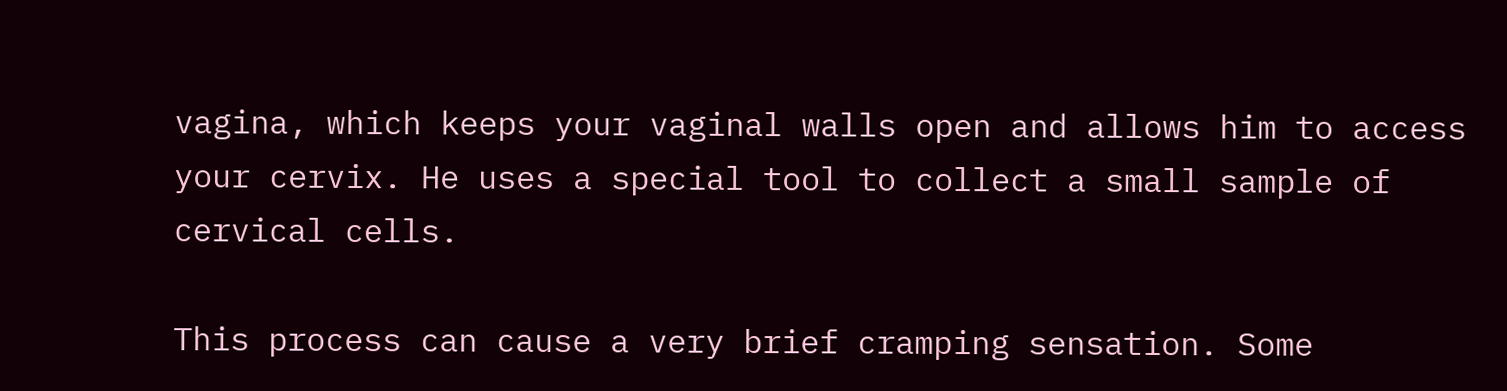vagina, which keeps your vaginal walls open and allows him to access your cervix. He uses a special tool to collect a small sample of cervical cells.

This process can cause a very brief cramping sensation. Some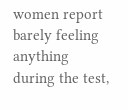women report barely feeling anything during the test,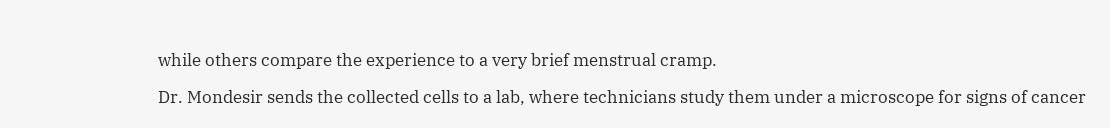while others compare the experience to a very brief menstrual cramp.

Dr. Mondesir sends the collected cells to a lab, where technicians study them under a microscope for signs of cancer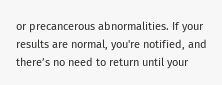or precancerous abnormalities. If your results are normal, you're notified, and there’s no need to return until your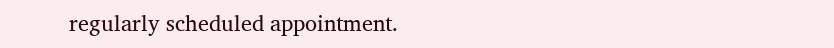regularly scheduled appointment.